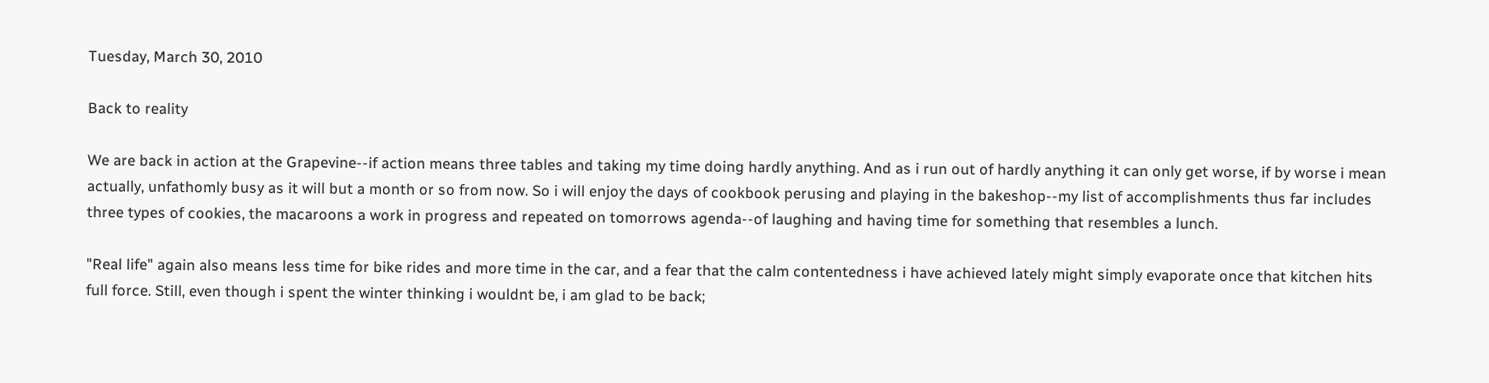Tuesday, March 30, 2010

Back to reality

We are back in action at the Grapevine--if action means three tables and taking my time doing hardly anything. And as i run out of hardly anything it can only get worse, if by worse i mean actually, unfathomly busy as it will but a month or so from now. So i will enjoy the days of cookbook perusing and playing in the bakeshop--my list of accomplishments thus far includes three types of cookies, the macaroons a work in progress and repeated on tomorrows agenda--of laughing and having time for something that resembles a lunch.

"Real life" again also means less time for bike rides and more time in the car, and a fear that the calm contentedness i have achieved lately might simply evaporate once that kitchen hits full force. Still, even though i spent the winter thinking i wouldnt be, i am glad to be back;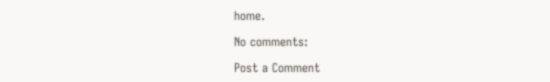home.

No comments:

Post a Comment